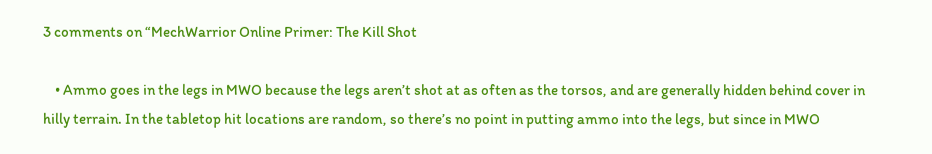3 comments on “MechWarrior Online Primer: The Kill Shot

    • Ammo goes in the legs in MWO because the legs aren’t shot at as often as the torsos, and are generally hidden behind cover in hilly terrain. In the tabletop hit locations are random, so there’s no point in putting ammo into the legs, but since in MWO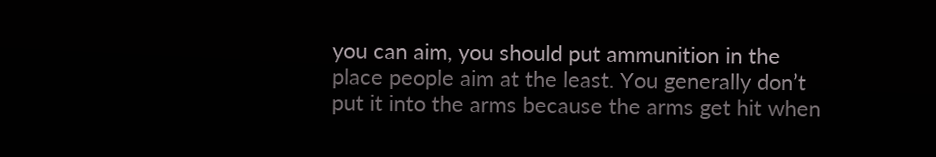you can aim, you should put ammunition in the place people aim at the least. You generally don’t put it into the arms because the arms get hit when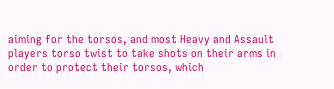aiming for the torsos, and most Heavy and Assault players torso twist to take shots on their arms in order to protect their torsos, which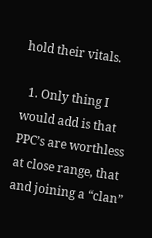hold their vitals.

  1. Only thing I would add is that PPC’s are worthless at close range, that and joining a “clan”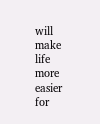will make life more easier for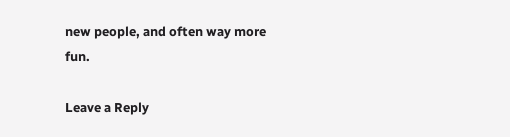new people, and often way more fun.

Leave a Reply